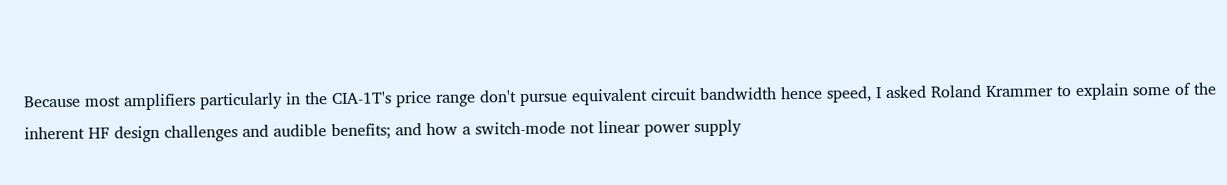Because most amplifiers particularly in the CIA-1T's price range don't pursue equivalent circuit bandwidth hence speed, I asked Roland Krammer to explain some of the inherent HF design challenges and audible benefits; and how a switch-mode not linear power supply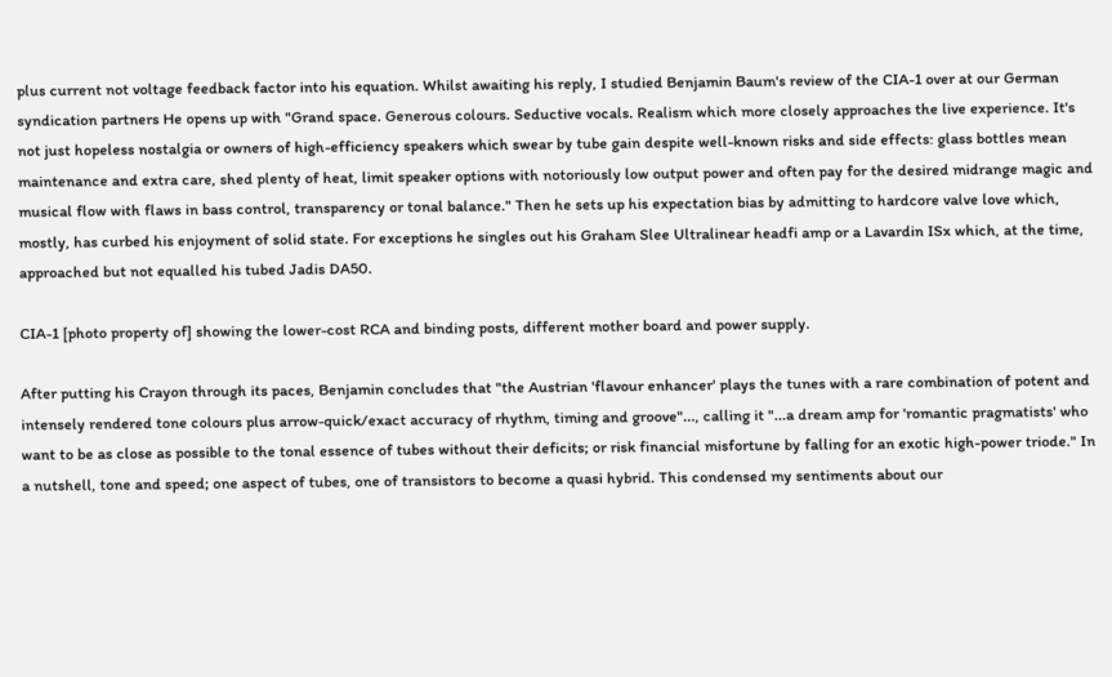plus current not voltage feedback factor into his equation. Whilst awaiting his reply, I studied Benjamin Baum's review of the CIA-1 over at our German syndication partners He opens up with "Grand space. Generous colours. Seductive vocals. Realism which more closely approaches the live experience. It's not just hopeless nostalgia or owners of high-efficiency speakers which swear by tube gain despite well-known risks and side effects: glass bottles mean maintenance and extra care, shed plenty of heat, limit speaker options with notoriously low output power and often pay for the desired midrange magic and musical flow with flaws in bass control, transparency or tonal balance." Then he sets up his expectation bias by admitting to hardcore valve love which, mostly, has curbed his enjoyment of solid state. For exceptions he singles out his Graham Slee Ultralinear headfi amp or a Lavardin ISx which, at the time, approached but not equalled his tubed Jadis DA50.

CIA-1 [photo property of] showing the lower-cost RCA and binding posts, different mother board and power supply.

After putting his Crayon through its paces, Benjamin concludes that "the Austrian 'flavour enhancer' plays the tunes with a rare combination of potent and intensely rendered tone colours plus arrow-quick/exact accuracy of rhythm, timing and groove"..., calling it "...a dream amp for 'romantic pragmatists' who want to be as close as possible to the tonal essence of tubes without their deficits; or risk financial misfortune by falling for an exotic high-power triode." In a nutshell, tone and speed; one aspect of tubes, one of transistors to become a quasi hybrid. This condensed my sentiments about our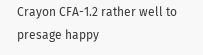Crayon CFA-1.2 rather well to presage happy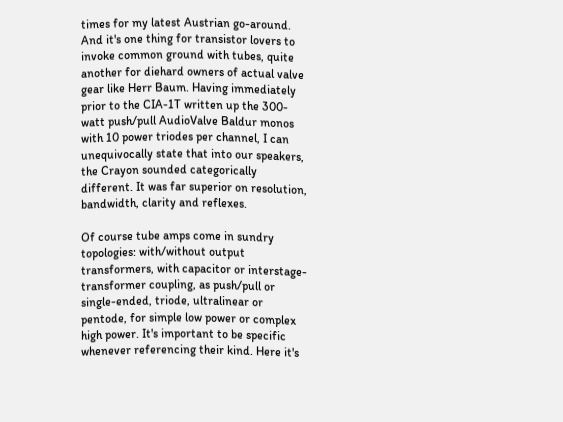times for my latest Austrian go-around. And it's one thing for transistor lovers to invoke common ground with tubes, quite another for diehard owners of actual valve gear like Herr Baum. Having immediately prior to the CIA-1T written up the 300-watt push/pull AudioValve Baldur monos with 10 power triodes per channel, I can unequivocally state that into our speakers, the Crayon sounded categorically different. It was far superior on resolution, bandwidth, clarity and reflexes.

Of course tube amps come in sundry topologies: with/without output transformers, with capacitor or interstage-transformer coupling, as push/pull or single-ended, triode, ultralinear or pentode, for simple low power or complex high power. It's important to be specific whenever referencing their kind. Here it's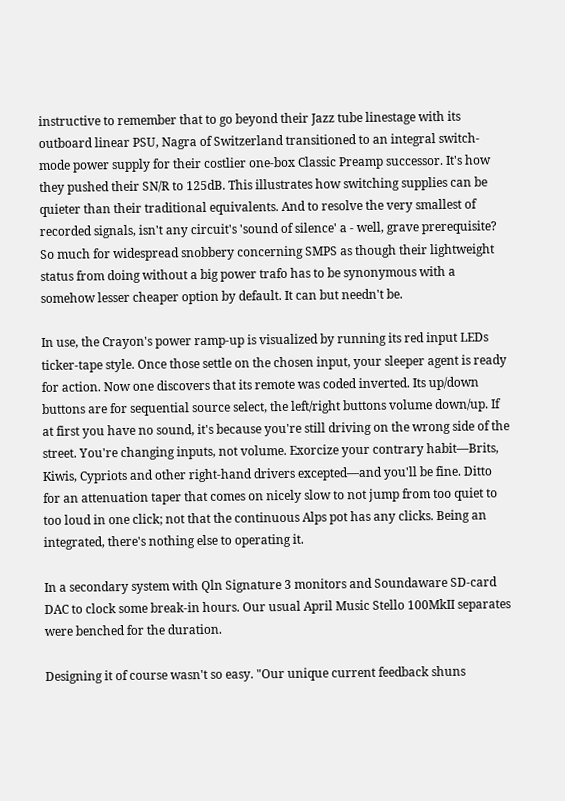instructive to remember that to go beyond their Jazz tube linestage with its outboard linear PSU, Nagra of Switzerland transitioned to an integral switch-mode power supply for their costlier one-box Classic Preamp successor. It's how they pushed their SN/R to 125dB. This illustrates how switching supplies can be quieter than their traditional equivalents. And to resolve the very smallest of recorded signals, isn't any circuit's 'sound of silence' a - well, grave prerequisite? So much for widespread snobbery concerning SMPS as though their lightweight status from doing without a big power trafo has to be synonymous with a somehow lesser cheaper option by default. It can but needn't be.

In use, the Crayon's power ramp-up is visualized by running its red input LEDs ticker-tape style. Once those settle on the chosen input, your sleeper agent is ready for action. Now one discovers that its remote was coded inverted. Its up/down buttons are for sequential source select, the left/right buttons volume down/up. If at first you have no sound, it's because you're still driving on the wrong side of the street. You're changing inputs, not volume. Exorcize your contrary habit—Brits, Kiwis, Cypriots and other right-hand drivers excepted—and you'll be fine. Ditto for an attenuation taper that comes on nicely slow to not jump from too quiet to too loud in one click; not that the continuous Alps pot has any clicks. Being an integrated, there's nothing else to operating it.

In a secondary system with Qln Signature 3 monitors and Soundaware SD-card DAC to clock some break-in hours. Our usual April Music Stello 100MkII separates were benched for the duration.

Designing it of course wasn't so easy. "Our unique current feedback shuns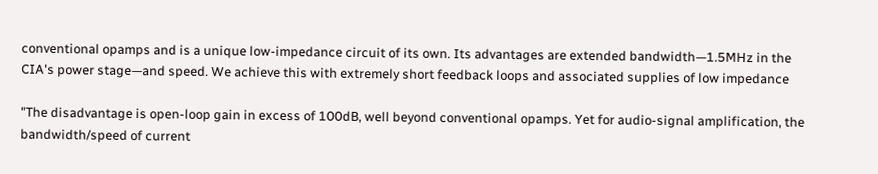conventional opamps and is a unique low-impedance circuit of its own. Its advantages are extended bandwidth—1.5MHz in the CIA's power stage—and speed. We achieve this with extremely short feedback loops and associated supplies of low impedance

"The disadvantage is open-loop gain in excess of 100dB, well beyond conventional opamps. Yet for audio-signal amplification, the bandwidth/speed of current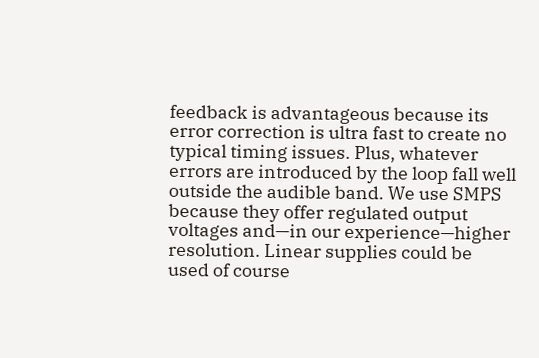feedback is advantageous because its error correction is ultra fast to create no typical timing issues. Plus, whatever errors are introduced by the loop fall well outside the audible band. We use SMPS because they offer regulated output voltages and—in our experience—higher resolution. Linear supplies could be used of course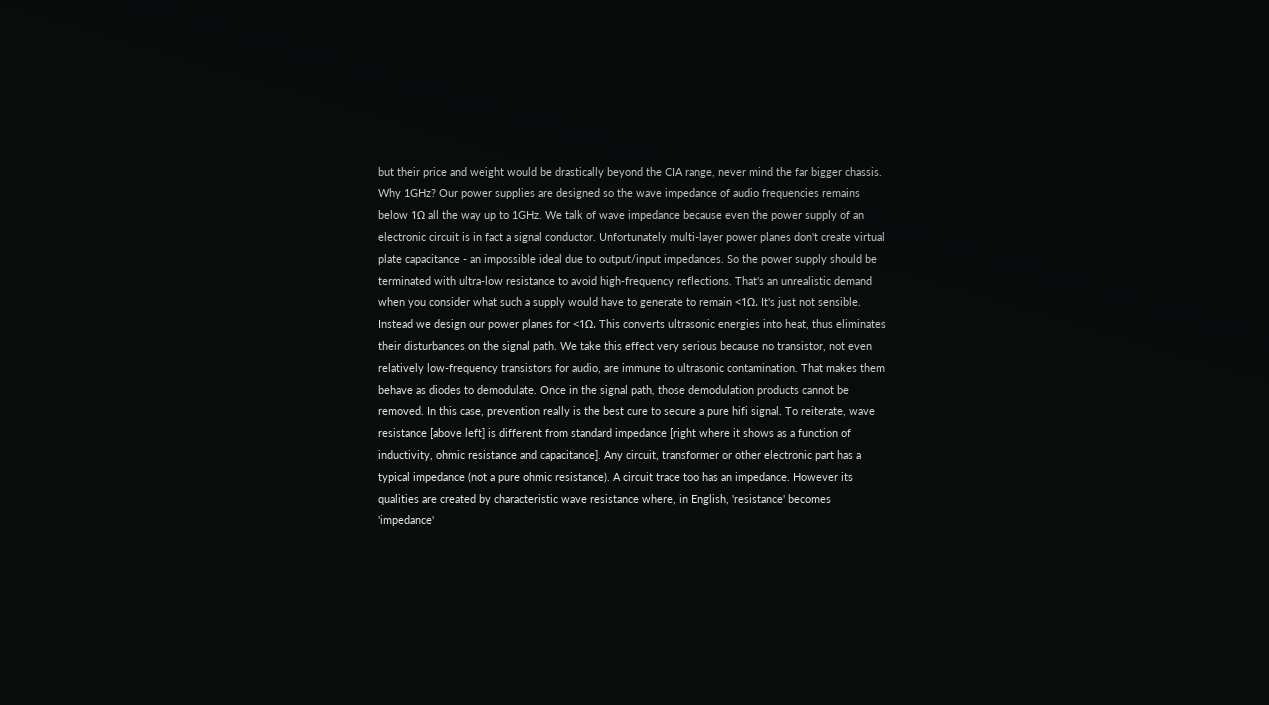but their price and weight would be drastically beyond the CIA range, never mind the far bigger chassis. Why 1GHz? Our power supplies are designed so the wave impedance of audio frequencies remains below 1Ω all the way up to 1GHz. We talk of wave impedance because even the power supply of an electronic circuit is in fact a signal conductor. Unfortunately multi-layer power planes don't create virtual plate capacitance - an impossible ideal due to output/input impedances. So the power supply should be terminated with ultra-low resistance to avoid high-frequency reflections. That's an unrealistic demand when you consider what such a supply would have to generate to remain <1Ω. It's just not sensible. Instead we design our power planes for <1Ω. This converts ultrasonic energies into heat, thus eliminates their disturbances on the signal path. We take this effect very serious because no transistor, not even relatively low-frequency transistors for audio, are immune to ultrasonic contamination. That makes them behave as diodes to demodulate. Once in the signal path, those demodulation products cannot be removed. In this case, prevention really is the best cure to secure a pure hifi signal. To reiterate, wave resistance [above left] is different from standard impedance [right where it shows as a function of inductivity, ohmic resistance and capacitance]. Any circuit, transformer or other electronic part has a typical impedance (not a pure ohmic resistance). A circuit trace too has an impedance. However its qualities are created by characteristic wave resistance where, in English, 'resistance' becomes 'impedance'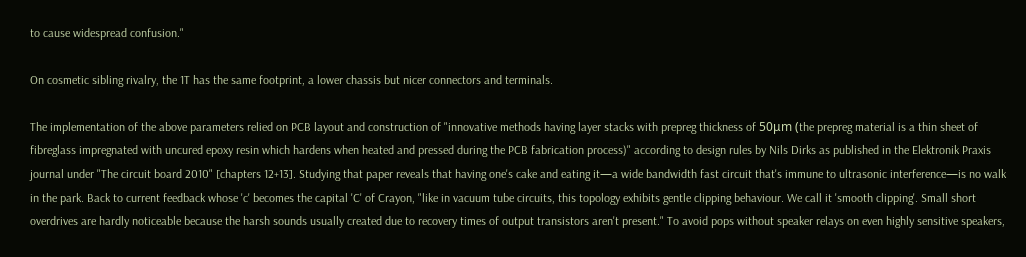to cause widespread confusion."

On cosmetic sibling rivalry, the 1T has the same footprint, a lower chassis but nicer connectors and terminals.

The implementation of the above parameters relied on PCB layout and construction of "innovative methods having layer stacks with prepreg thickness of 50μm (the prepreg material is a thin sheet of fibreglass impregnated with uncured epoxy resin which hardens when heated and pressed during the PCB fabrication process)" according to design rules by Nils Dirks as published in the Elektronik Praxis journal under "The circuit board 2010" [chapters 12+13]. Studying that paper reveals that having one's cake and eating it—a wide bandwidth fast circuit that's immune to ultrasonic interference—is no walk in the park. Back to current feedback whose 'c' becomes the capital 'C' of Crayon, "like in vacuum tube circuits, this topology exhibits gentle clipping behaviour. We call it 'smooth clipping'. Small short overdrives are hardly noticeable because the harsh sounds usually created due to recovery times of output transistors aren't present." To avoid pops without speaker relays on even highly sensitive speakers,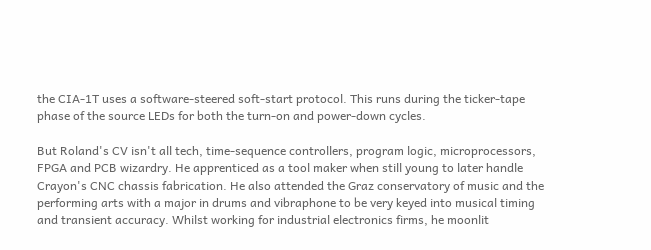the CIA-1T uses a software-steered soft-start protocol. This runs during the ticker-tape phase of the source LEDs for both the turn-on and power-down cycles.

But Roland's CV isn't all tech, time-sequence controllers, program logic, microprocessors, FPGA and PCB wizardry. He apprenticed as a tool maker when still young to later handle Crayon's CNC chassis fabrication. He also attended the Graz conservatory of music and the performing arts with a major in drums and vibraphone to be very keyed into musical timing and transient accuracy. Whilst working for industrial electronics firms, he moonlit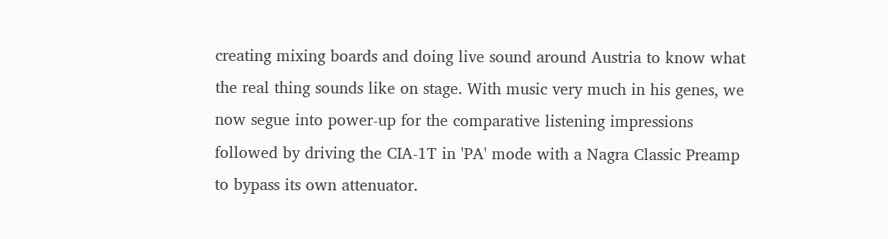creating mixing boards and doing live sound around Austria to know what the real thing sounds like on stage. With music very much in his genes, we now segue into power-up for the comparative listening impressions followed by driving the CIA-1T in 'PA' mode with a Nagra Classic Preamp to bypass its own attenuator.